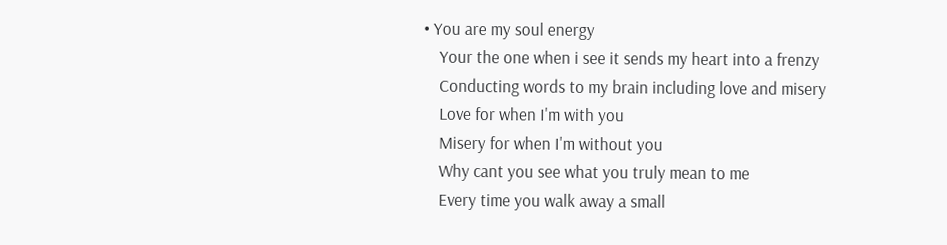• You are my soul energy
    Your the one when i see it sends my heart into a frenzy
    Conducting words to my brain including love and misery
    Love for when I'm with you
    Misery for when I'm without you
    Why cant you see what you truly mean to me
    Every time you walk away a small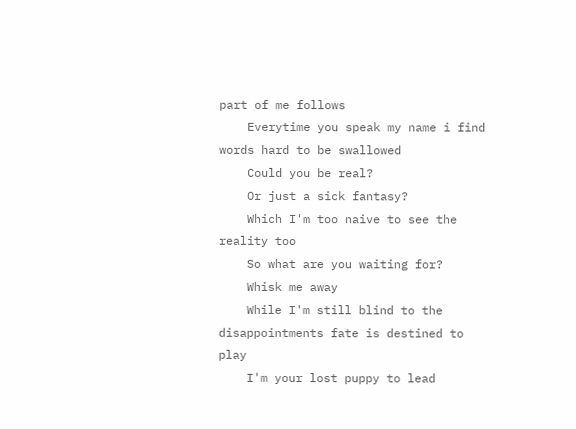part of me follows
    Everytime you speak my name i find words hard to be swallowed
    Could you be real?
    Or just a sick fantasy?
    Which I'm too naive to see the reality too
    So what are you waiting for?
    Whisk me away
    While I'm still blind to the disappointments fate is destined to play
    I'm your lost puppy to lead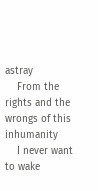astray
    From the rights and the wrongs of this inhumanity
    I never want to wake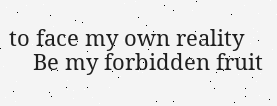to face my own reality
    Be my forbidden fruit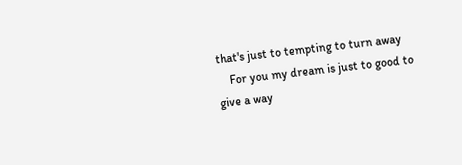that's just to tempting to turn away
    For you my dream is just to good to give a way